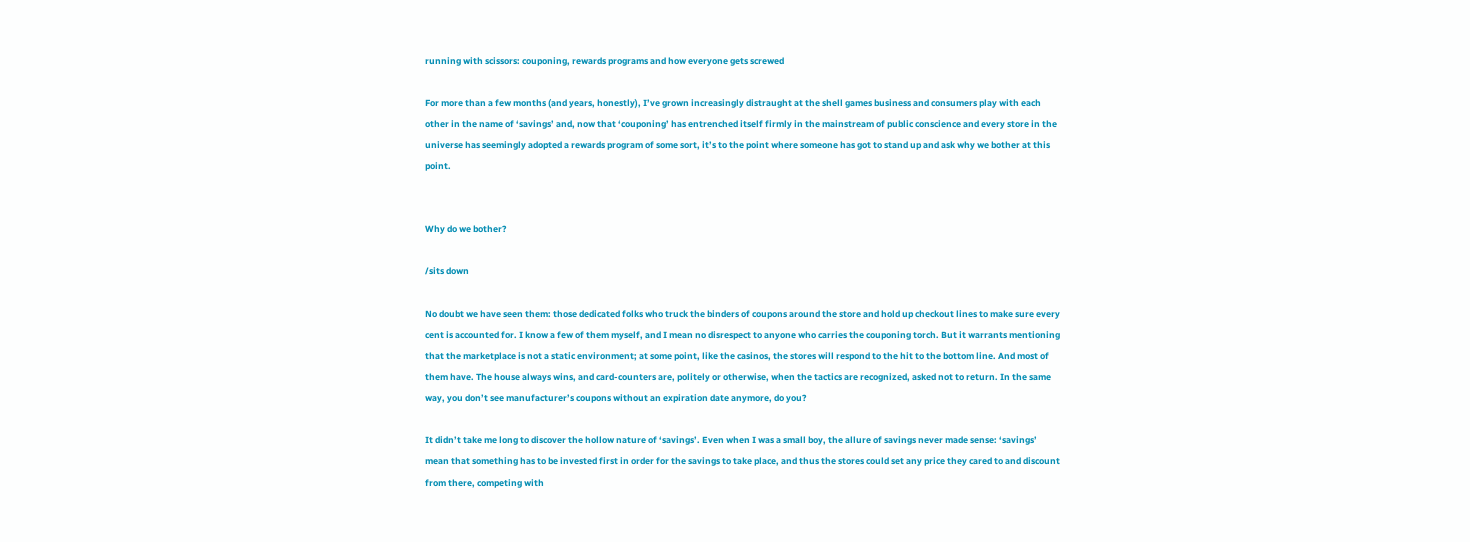running with scissors: couponing, rewards programs and how everyone gets screwed

For more than a few months (and years, honestly), I’ve grown increasingly distraught at the shell games business and consumers play with each other in the name of ‘savings’ and, now that ‘couponing’ has entrenched itself firmly in the mainstream of public conscience and every store in the universe has seemingly adopted a rewards program of some sort, it’s to the point where someone has got to stand up and ask why we bother at this point.


Why do we bother?

/sits down

No doubt we have seen them: those dedicated folks who truck the binders of coupons around the store and hold up checkout lines to make sure every cent is accounted for. I know a few of them myself, and I mean no disrespect to anyone who carries the couponing torch. But it warrants mentioning that the marketplace is not a static environment; at some point, like the casinos, the stores will respond to the hit to the bottom line. And most of them have. The house always wins, and card-counters are, politely or otherwise, when the tactics are recognized, asked not to return. In the same way, you don’t see manufacturer’s coupons without an expiration date anymore, do you?

It didn’t take me long to discover the hollow nature of ‘savings’. Even when I was a small boy, the allure of savings never made sense: ‘savings’ mean that something has to be invested first in order for the savings to take place, and thus the stores could set any price they cared to and discount from there, competing with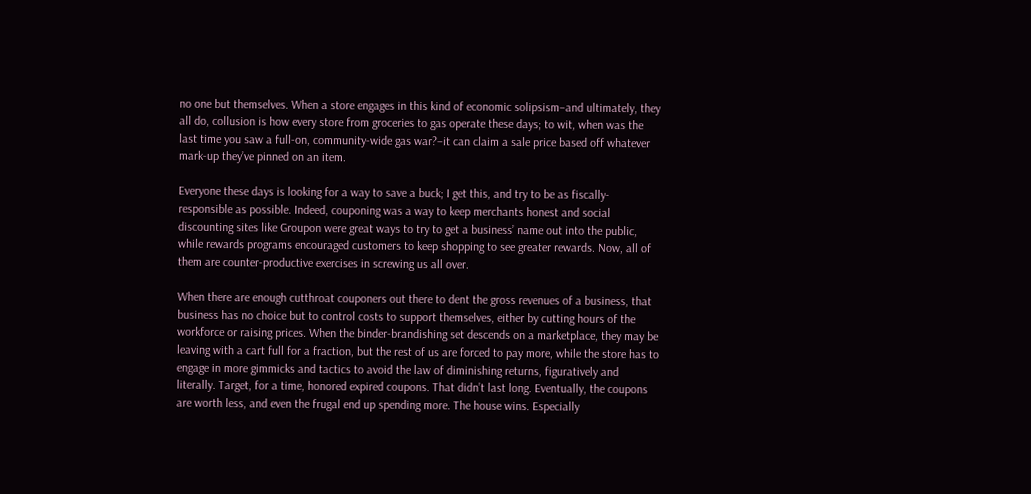no one but themselves. When a store engages in this kind of economic solipsism–and ultimately, they all do, collusion is how every store from groceries to gas operate these days; to wit, when was the last time you saw a full-on, community-wide gas war?–it can claim a sale price based off whatever mark-up they’ve pinned on an item.

Everyone these days is looking for a way to save a buck; I get this, and try to be as fiscally-responsible as possible. Indeed, couponing was a way to keep merchants honest and social discounting sites like Groupon were great ways to try to get a business’ name out into the public, while rewards programs encouraged customers to keep shopping to see greater rewards. Now, all of them are counter-productive exercises in screwing us all over.

When there are enough cutthroat couponers out there to dent the gross revenues of a business, that business has no choice but to control costs to support themselves, either by cutting hours of the workforce or raising prices. When the binder-brandishing set descends on a marketplace, they may be leaving with a cart full for a fraction, but the rest of us are forced to pay more, while the store has to engage in more gimmicks and tactics to avoid the law of diminishing returns, figuratively and literally. Target, for a time, honored expired coupons. That didn’t last long. Eventually, the coupons are worth less, and even the frugal end up spending more. The house wins. Especially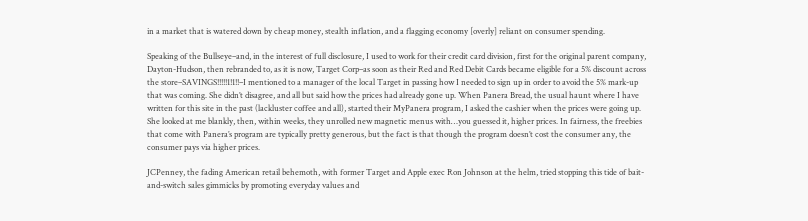in a market that is watered down by cheap money, stealth inflation, and a flagging economy [overly] reliant on consumer spending.

Speaking of the Bullseye–and, in the interest of full disclosure, I used to work for their credit card division, first for the original parent company, Dayton-Hudson, then rebranded to, as it is now, Target Corp–as soon as their Red and Red Debit Cards became eligible for a 5% discount across the store–SAVINGS!!!!!1!1!!–I mentioned to a manager of the local Target in passing how I needed to sign up in order to avoid the 5% mark-up that was coming. She didn’t disagree, and all but said how the prices had already gone up. When Panera Bread, the usual haunt where I have written for this site in the past (lackluster coffee and all), started their MyPanera program, I asked the cashier when the prices were going up. She looked at me blankly, then, within weeks, they unrolled new magnetic menus with…you guessed it, higher prices. In fairness, the freebies that come with Panera’s program are typically pretty generous, but the fact is that though the program doesn’t cost the consumer any, the consumer pays via higher prices.

JCPenney, the fading American retail behemoth, with former Target and Apple exec Ron Johnson at the helm, tried stopping this tide of bait-and-switch sales gimmicks by promoting everyday values and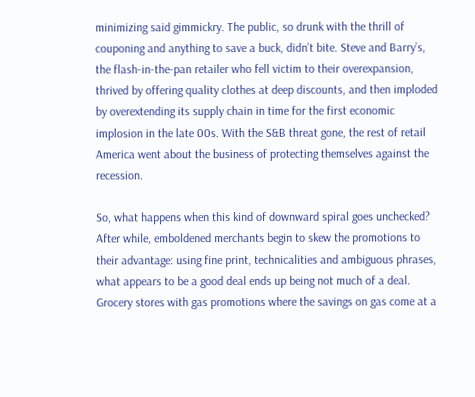minimizing said gimmickry. The public, so drunk with the thrill of couponing and anything to save a buck, didn’t bite. Steve and Barry’s, the flash-in-the-pan retailer who fell victim to their overexpansion, thrived by offering quality clothes at deep discounts, and then imploded by overextending its supply chain in time for the first economic implosion in the late 00s. With the S&B threat gone, the rest of retail America went about the business of protecting themselves against the recession.

So, what happens when this kind of downward spiral goes unchecked? After while, emboldened merchants begin to skew the promotions to their advantage: using fine print, technicalities and ambiguous phrases, what appears to be a good deal ends up being not much of a deal. Grocery stores with gas promotions where the savings on gas come at a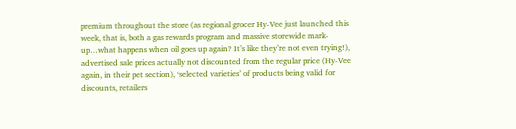premium throughout the store (as regional grocer Hy-Vee just launched this week, that is, both a gas rewards program and massive storewide mark-up…what happens when oil goes up again? It’s like they’re not even trying!), advertised sale prices actually not discounted from the regular price (Hy-Vee again, in their pet section), ‘selected varieties’ of products being valid for discounts, retailers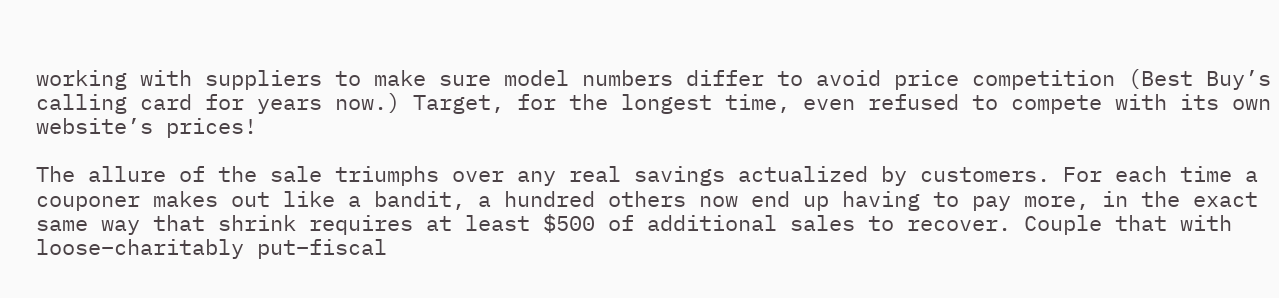working with suppliers to make sure model numbers differ to avoid price competition (Best Buy’s calling card for years now.) Target, for the longest time, even refused to compete with its own website’s prices!

The allure of the sale triumphs over any real savings actualized by customers. For each time a couponer makes out like a bandit, a hundred others now end up having to pay more, in the exact same way that shrink requires at least $500 of additional sales to recover. Couple that with loose–charitably put–fiscal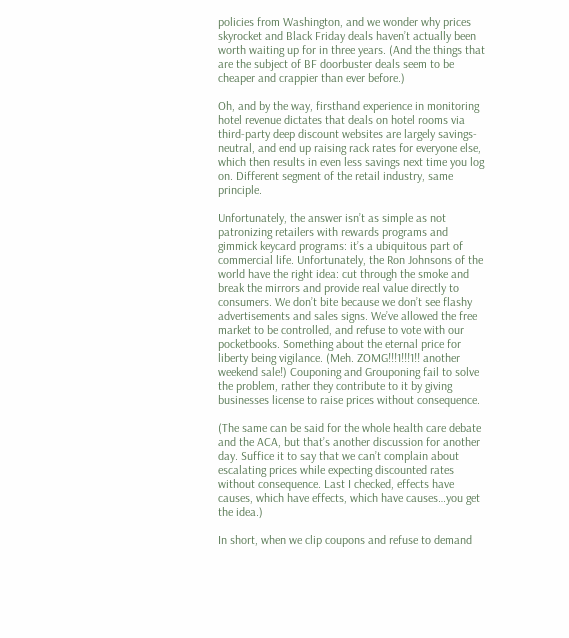policies from Washington, and we wonder why prices skyrocket and Black Friday deals haven’t actually been worth waiting up for in three years. (And the things that are the subject of BF doorbuster deals seem to be cheaper and crappier than ever before.)

Oh, and by the way, firsthand experience in monitoring hotel revenue dictates that deals on hotel rooms via third-party deep discount websites are largely savings-neutral, and end up raising rack rates for everyone else, which then results in even less savings next time you log on. Different segment of the retail industry, same principle.

Unfortunately, the answer isn’t as simple as not patronizing retailers with rewards programs and gimmick keycard programs: it’s a ubiquitous part of commercial life. Unfortunately, the Ron Johnsons of the world have the right idea: cut through the smoke and break the mirrors and provide real value directly to consumers. We don’t bite because we don’t see flashy advertisements and sales signs. We’ve allowed the free market to be controlled, and refuse to vote with our pocketbooks. Something about the eternal price for liberty being vigilance. (Meh. ZOMG!!!1!!!1!! another weekend sale!) Couponing and Grouponing fail to solve the problem, rather they contribute to it by giving businesses license to raise prices without consequence.

(The same can be said for the whole health care debate and the ACA, but that’s another discussion for another day. Suffice it to say that we can’t complain about escalating prices while expecting discounted rates without consequence. Last I checked, effects have causes, which have effects, which have causes…you get the idea.)

In short, when we clip coupons and refuse to demand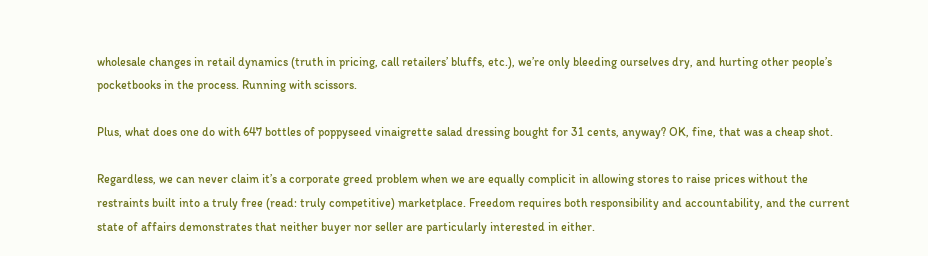wholesale changes in retail dynamics (truth in pricing, call retailers’ bluffs, etc.), we’re only bleeding ourselves dry, and hurting other people’s pocketbooks in the process. Running with scissors.

Plus, what does one do with 647 bottles of poppyseed vinaigrette salad dressing bought for 31 cents, anyway? OK, fine, that was a cheap shot.

Regardless, we can never claim it’s a corporate greed problem when we are equally complicit in allowing stores to raise prices without the restraints built into a truly free (read: truly competitive) marketplace. Freedom requires both responsibility and accountability, and the current state of affairs demonstrates that neither buyer nor seller are particularly interested in either.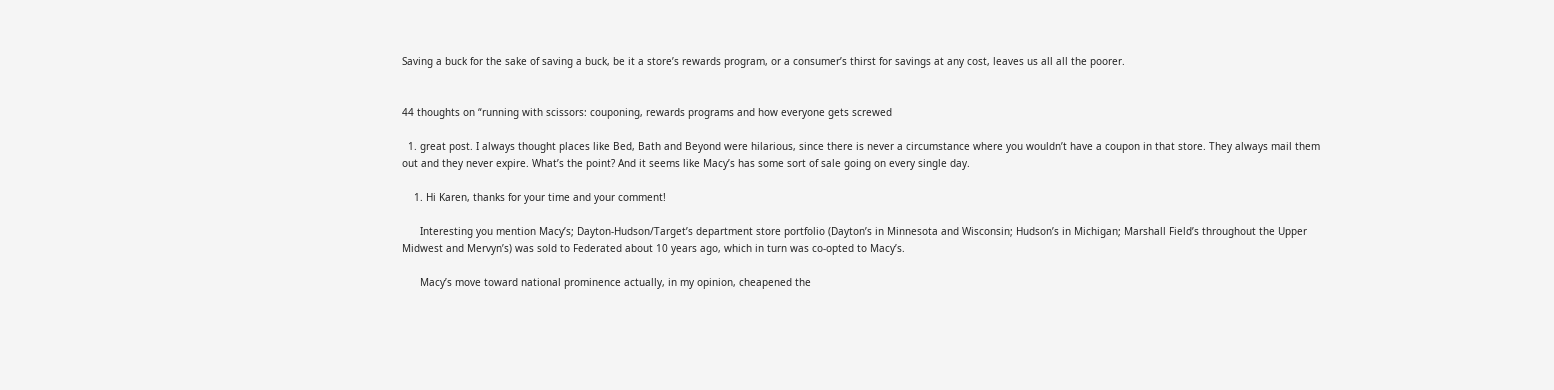Saving a buck for the sake of saving a buck, be it a store’s rewards program, or a consumer’s thirst for savings at any cost, leaves us all all the poorer.


44 thoughts on “running with scissors: couponing, rewards programs and how everyone gets screwed

  1. great post. I always thought places like Bed, Bath and Beyond were hilarious, since there is never a circumstance where you wouldn’t have a coupon in that store. They always mail them out and they never expire. What’s the point? And it seems like Macy’s has some sort of sale going on every single day.

    1. Hi Karen, thanks for your time and your comment!

      Interesting you mention Macy’s; Dayton-Hudson/Target’s department store portfolio (Dayton’s in Minnesota and Wisconsin; Hudson’s in Michigan; Marshall Field’s throughout the Upper Midwest and Mervyn’s) was sold to Federated about 10 years ago, which in turn was co-opted to Macy’s.

      Macy’s move toward national prominence actually, in my opinion, cheapened the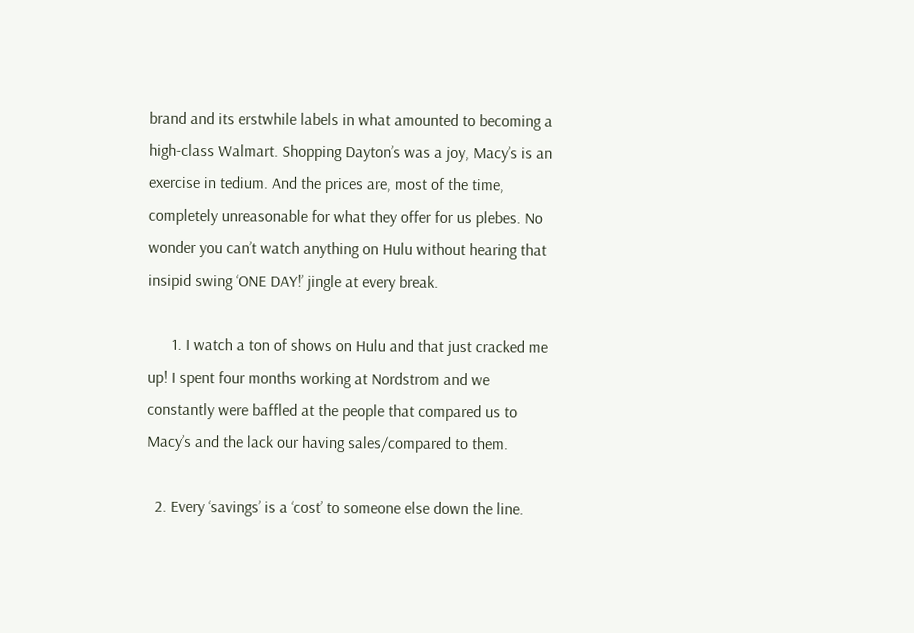brand and its erstwhile labels in what amounted to becoming a high-class Walmart. Shopping Dayton’s was a joy, Macy’s is an exercise in tedium. And the prices are, most of the time, completely unreasonable for what they offer for us plebes. No wonder you can’t watch anything on Hulu without hearing that insipid swing ‘ONE DAY!’ jingle at every break.

      1. I watch a ton of shows on Hulu and that just cracked me up! I spent four months working at Nordstrom and we constantly were baffled at the people that compared us to Macy’s and the lack our having sales/compared to them.

  2. Every ‘savings’ is a ‘cost’ to someone else down the line.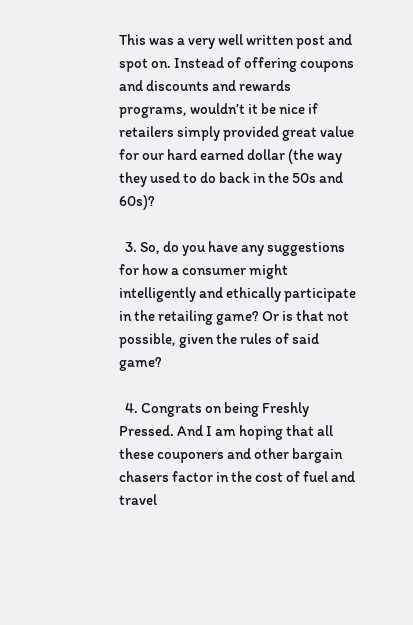This was a very well written post and spot on. Instead of offering coupons and discounts and rewards programs, wouldn’t it be nice if retailers simply provided great value for our hard earned dollar (the way they used to do back in the 50s and 60s)?

  3. So, do you have any suggestions for how a consumer might intelligently and ethically participate in the retailing game? Or is that not possible, given the rules of said game?

  4. Congrats on being Freshly Pressed. And I am hoping that all these couponers and other bargain chasers factor in the cost of fuel and travel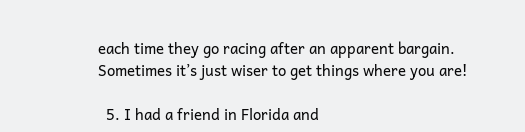each time they go racing after an apparent bargain. Sometimes it’s just wiser to get things where you are!

  5. I had a friend in Florida and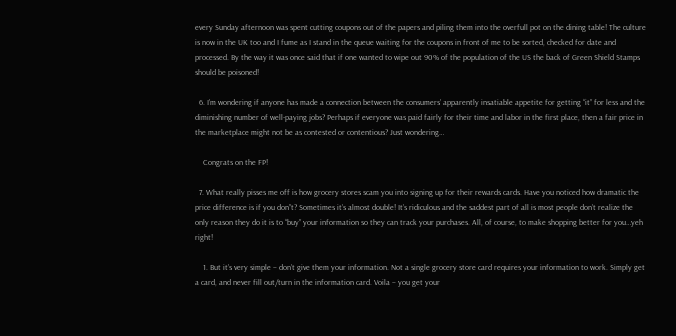every Sunday afternoon was spent cutting coupons out of the papers and piling them into the overfull pot on the dining table! The culture is now in the UK too and I fume as I stand in the queue waiting for the coupons in front of me to be sorted, checked for date and processed. By the way it was once said that if one wanted to wipe out 90% of the population of the US the back of Green Shield Stamps should be poisoned!

  6. I’m wondering if anyone has made a connection between the consumers’ apparently insatiable appetite for getting “it” for less and the diminishing number of well-paying jobs? Perhaps if everyone was paid fairly for their time and labor in the first place, then a fair price in the marketplace might not be as contested or contentious? Just wondering…

    Congrats on the FP!

  7. What really pisses me off is how grocery stores scam you into signing up for their rewards cards. Have you noticed how dramatic the price difference is if you don”t? Sometimes it’s almost double! It’s ridiculous and the saddest part of all is most people don’t realize the only reason they do it is to “buy” your information so they can track your purchases. All, of course, to make shopping better for you…yeh right!

    1. But it’s very simple – don’t give them your information. Not a single grocery store card requires your information to work. Simply get a card, and never fill out/turn in the information card. Voila – you get your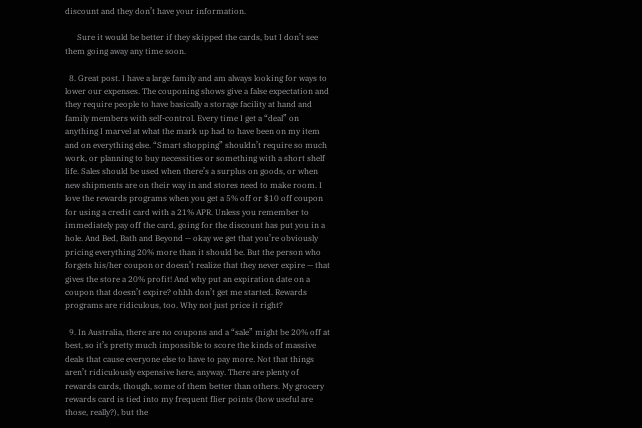discount and they don’t have your information.

      Sure it would be better if they skipped the cards, but I don’t see them going away any time soon.

  8. Great post. I have a large family and am always looking for ways to lower our expenses. The couponing shows give a false expectation and they require people to have basically a storage facility at hand and family members with self-control. Every time I get a “deal” on anything I marvel at what the mark up had to have been on my item and on everything else. “Smart shopping” shouldn’t require so much work, or planning to buy necessities or something with a short shelf life. Sales should be used when there’s a surplus on goods, or when new shipments are on their way in and stores need to make room. I love the rewards programs when you get a 5% off or $10 off coupon for using a credit card with a 21% APR. Unless you remember to immediately pay off the card, going for the discount has put you in a hole. And Bed, Bath and Beyond — okay we get that you’re obviously pricing everything 20% more than it should be. But the person who forgets his/her coupon or doesn’t realize that they never expire — that gives the store a 20% profit! And why put an expiration date on a coupon that doesn’t expire? ohhh don’t get me started. Rewards programs are ridiculous, too. Why not just price it right?

  9. In Australia, there are no coupons and a “sale” might be 20% off at best, so it’s pretty much impossible to score the kinds of massive deals that cause everyone else to have to pay more. Not that things aren’t ridiculously expensive here, anyway. There are plenty of rewards cards, though, some of them better than others. My grocery rewards card is tied into my frequent flier points (how useful are those, really?), but the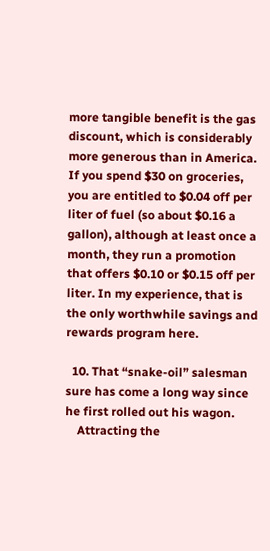more tangible benefit is the gas discount, which is considerably more generous than in America. If you spend $30 on groceries, you are entitled to $0.04 off per liter of fuel (so about $0.16 a gallon), although at least once a month, they run a promotion that offers $0.10 or $0.15 off per liter. In my experience, that is the only worthwhile savings and rewards program here.

  10. That “snake-oil” salesman sure has come a long way since he first rolled out his wagon.
    Attracting the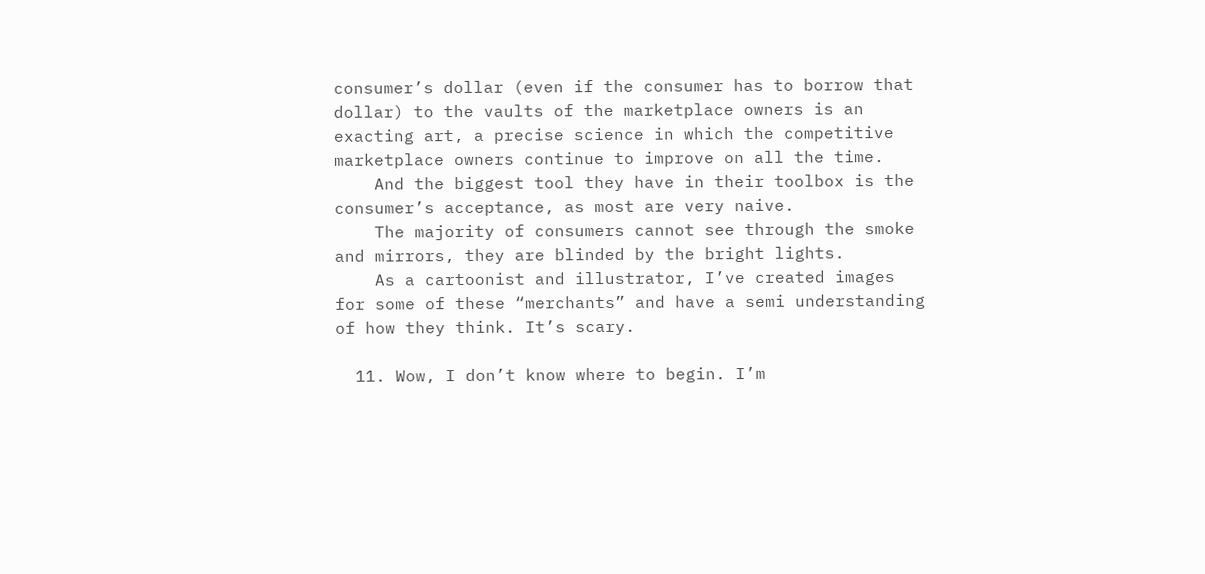consumer’s dollar (even if the consumer has to borrow that dollar) to the vaults of the marketplace owners is an exacting art, a precise science in which the competitive marketplace owners continue to improve on all the time.
    And the biggest tool they have in their toolbox is the consumer’s acceptance, as most are very naive.
    The majority of consumers cannot see through the smoke and mirrors, they are blinded by the bright lights.
    As a cartoonist and illustrator, I’ve created images for some of these “merchants” and have a semi understanding of how they think. It’s scary.

  11. Wow, I don’t know where to begin. I’m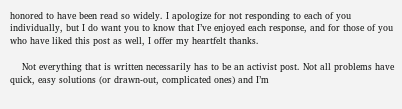honored to have been read so widely. I apologize for not responding to each of you individually, but I do want you to know that I’ve enjoyed each response, and for those of you who have liked this post as well, I offer my heartfelt thanks.

    Not everything that is written necessarily has to be an activist post. Not all problems have quick, easy solutions (or drawn-out, complicated ones) and I’m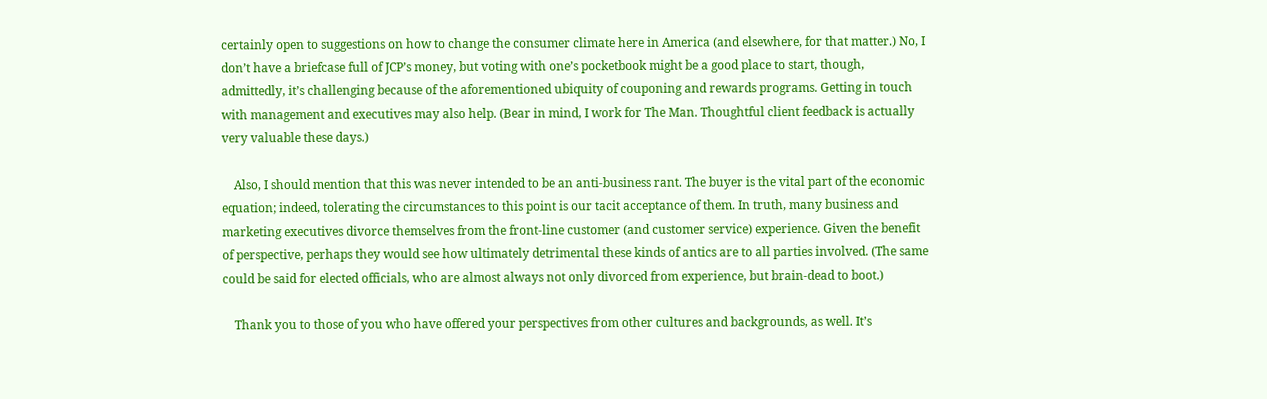certainly open to suggestions on how to change the consumer climate here in America (and elsewhere, for that matter.) No, I don’t have a briefcase full of JCP’s money, but voting with one’s pocketbook might be a good place to start, though, admittedly, it’s challenging because of the aforementioned ubiquity of couponing and rewards programs. Getting in touch with management and executives may also help. (Bear in mind, I work for The Man. Thoughtful client feedback is actually very valuable these days.)

    Also, I should mention that this was never intended to be an anti-business rant. The buyer is the vital part of the economic equation; indeed, tolerating the circumstances to this point is our tacit acceptance of them. In truth, many business and marketing executives divorce themselves from the front-line customer (and customer service) experience. Given the benefit of perspective, perhaps they would see how ultimately detrimental these kinds of antics are to all parties involved. (The same could be said for elected officials, who are almost always not only divorced from experience, but brain-dead to boot.)

    Thank you to those of you who have offered your perspectives from other cultures and backgrounds, as well. It’s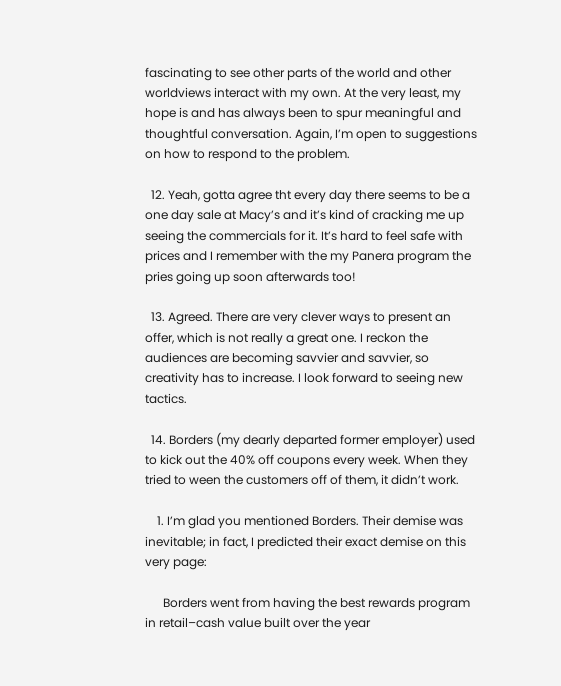fascinating to see other parts of the world and other worldviews interact with my own. At the very least, my hope is and has always been to spur meaningful and thoughtful conversation. Again, I’m open to suggestions on how to respond to the problem.

  12. Yeah, gotta agree tht every day there seems to be a one day sale at Macy’s and it’s kind of cracking me up seeing the commercials for it. It’s hard to feel safe with prices and I remember with the my Panera program the pries going up soon afterwards too!

  13. Agreed. There are very clever ways to present an offer, which is not really a great one. I reckon the audiences are becoming savvier and savvier, so creativity has to increase. I look forward to seeing new tactics.

  14. Borders (my dearly departed former employer) used to kick out the 40% off coupons every week. When they tried to ween the customers off of them, it didn’t work.

    1. I’m glad you mentioned Borders. Their demise was inevitable; in fact, I predicted their exact demise on this very page:

      Borders went from having the best rewards program in retail–cash value built over the year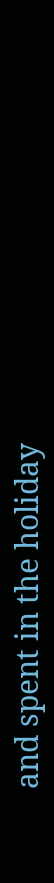and spent in the holiday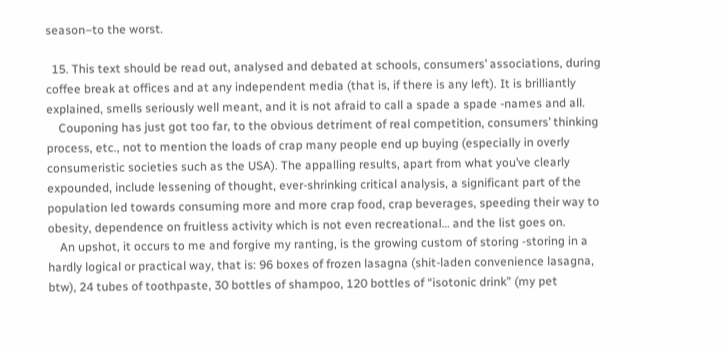season–to the worst.

  15. This text should be read out, analysed and debated at schools, consumers’ associations, during coffee break at offices and at any independent media (that is, if there is any left). It is brilliantly explained, smells seriously well meant, and it is not afraid to call a spade a spade -names and all.
    Couponing has just got too far, to the obvious detriment of real competition, consumers’ thinking process, etc., not to mention the loads of crap many people end up buying (especially in overly consumeristic societies such as the USA). The appalling results, apart from what you’ve clearly expounded, include lessening of thought, ever-shrinking critical analysis, a significant part of the population led towards consuming more and more crap food, crap beverages, speeding their way to obesity, dependence on fruitless activity which is not even recreational… and the list goes on.
    An upshot, it occurs to me and forgive my ranting, is the growing custom of storing -storing in a hardly logical or practical way, that is: 96 boxes of frozen lasagna (shit-laden convenience lasagna, btw), 24 tubes of toothpaste, 30 bottles of shampoo, 120 bottles of “isotonic drink” (my pet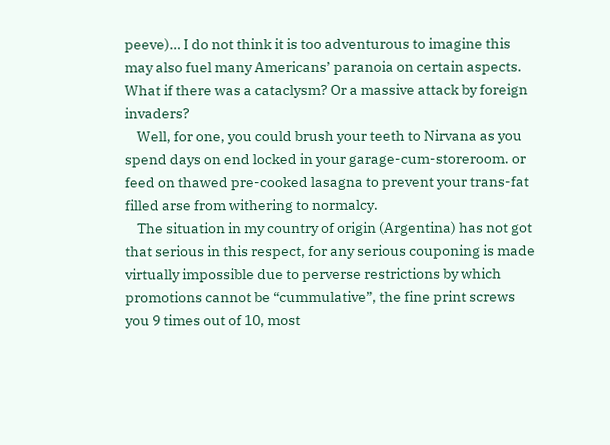peeve)… I do not think it is too adventurous to imagine this may also fuel many Americans’ paranoia on certain aspects. What if there was a cataclysm? Or a massive attack by foreign invaders?
    Well, for one, you could brush your teeth to Nirvana as you spend days on end locked in your garage-cum-storeroom. or feed on thawed pre-cooked lasagna to prevent your trans-fat filled arse from withering to normalcy.
    The situation in my country of origin (Argentina) has not got that serious in this respect, for any serious couponing is made virtually impossible due to perverse restrictions by which promotions cannot be “cummulative”, the fine print screws you 9 times out of 10, most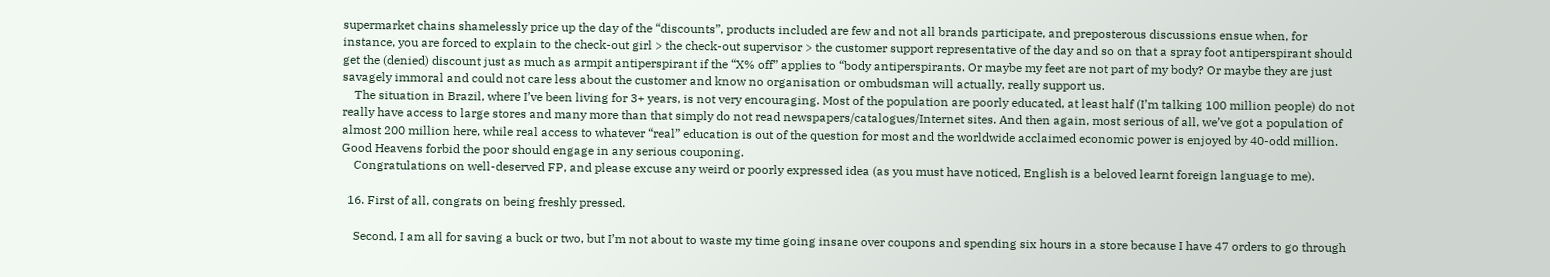supermarket chains shamelessly price up the day of the “discounts”, products included are few and not all brands participate, and preposterous discussions ensue when, for instance, you are forced to explain to the check-out girl > the check-out supervisor > the customer support representative of the day and so on that a spray foot antiperspirant should get the (denied) discount just as much as armpit antiperspirant if the “X% off” applies to “body antiperspirants. Or maybe my feet are not part of my body? Or maybe they are just savagely immoral and could not care less about the customer and know no organisation or ombudsman will actually, really support us.
    The situation in Brazil, where I’ve been living for 3+ years, is not very encouraging. Most of the population are poorly educated, at least half (I’m talking 100 million people) do not really have access to large stores and many more than that simply do not read newspapers/catalogues/Internet sites. And then again, most serious of all, we’ve got a population of almost 200 million here, while real access to whatever “real” education is out of the question for most and the worldwide acclaimed economic power is enjoyed by 40-odd million. Good Heavens forbid the poor should engage in any serious couponing.
    Congratulations on well-deserved FP, and please excuse any weird or poorly expressed idea (as you must have noticed, English is a beloved learnt foreign language to me).

  16. First of all, congrats on being freshly pressed.

    Second, I am all for saving a buck or two, but I’m not about to waste my time going insane over coupons and spending six hours in a store because I have 47 orders to go through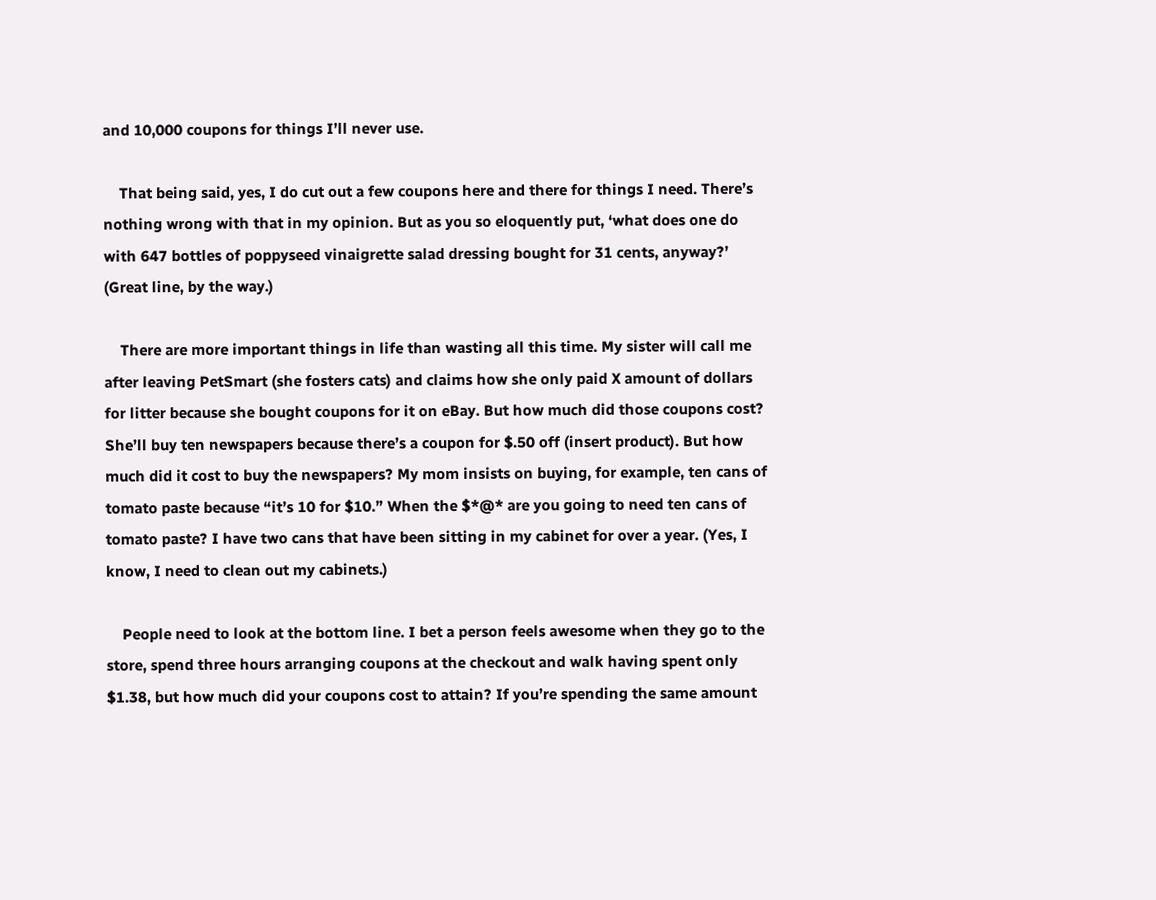and 10,000 coupons for things I’ll never use.

    That being said, yes, I do cut out a few coupons here and there for things I need. There’s nothing wrong with that in my opinion. But as you so eloquently put, ‘what does one do with 647 bottles of poppyseed vinaigrette salad dressing bought for 31 cents, anyway?’ (Great line, by the way.)

    There are more important things in life than wasting all this time. My sister will call me after leaving PetSmart (she fosters cats) and claims how she only paid X amount of dollars for litter because she bought coupons for it on eBay. But how much did those coupons cost? She’ll buy ten newspapers because there’s a coupon for $.50 off (insert product). But how much did it cost to buy the newspapers? My mom insists on buying, for example, ten cans of tomato paste because “it’s 10 for $10.” When the $*@* are you going to need ten cans of tomato paste? I have two cans that have been sitting in my cabinet for over a year. (Yes, I know, I need to clean out my cabinets.)

    People need to look at the bottom line. I bet a person feels awesome when they go to the store, spend three hours arranging coupons at the checkout and walk having spent only $1.38, but how much did your coupons cost to attain? If you’re spending the same amount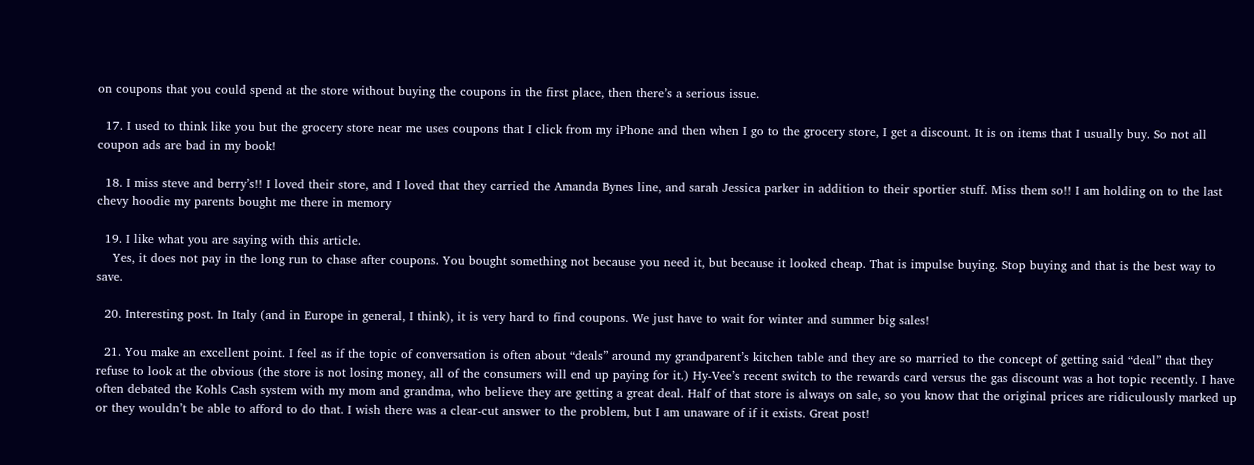on coupons that you could spend at the store without buying the coupons in the first place, then there’s a serious issue.

  17. I used to think like you but the grocery store near me uses coupons that I click from my iPhone and then when I go to the grocery store, I get a discount. It is on items that I usually buy. So not all coupon ads are bad in my book!

  18. I miss steve and berry’s!! I loved their store, and I loved that they carried the Amanda Bynes line, and sarah Jessica parker in addition to their sportier stuff. Miss them so!! I am holding on to the last chevy hoodie my parents bought me there in memory

  19. I like what you are saying with this article.
    Yes, it does not pay in the long run to chase after coupons. You bought something not because you need it, but because it looked cheap. That is impulse buying. Stop buying and that is the best way to save.

  20. Interesting post. In Italy (and in Europe in general, I think), it is very hard to find coupons. We just have to wait for winter and summer big sales!

  21. You make an excellent point. I feel as if the topic of conversation is often about “deals” around my grandparent’s kitchen table and they are so married to the concept of getting said “deal” that they refuse to look at the obvious (the store is not losing money, all of the consumers will end up paying for it.) Hy-Vee’s recent switch to the rewards card versus the gas discount was a hot topic recently. I have often debated the Kohls Cash system with my mom and grandma, who believe they are getting a great deal. Half of that store is always on sale, so you know that the original prices are ridiculously marked up or they wouldn’t be able to afford to do that. I wish there was a clear-cut answer to the problem, but I am unaware of if it exists. Great post!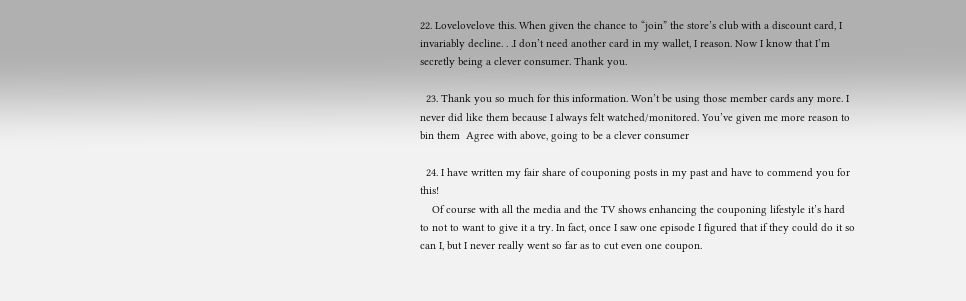22. Lovelovelove this. When given the chance to “join” the store’s club with a discount card, I invariably decline. . .I don’t need another card in my wallet, I reason. Now I know that I’m secretly being a clever consumer. Thank you.

  23. Thank you so much for this information. Won’t be using those member cards any more. I never did like them because I always felt watched/monitored. You’ve given me more reason to bin them  Agree with above, going to be a clever consumer

  24. I have written my fair share of couponing posts in my past and have to commend you for this!
    Of course with all the media and the TV shows enhancing the couponing lifestyle it’s hard to not to want to give it a try. In fact, once I saw one episode I figured that if they could do it so can I, but I never really went so far as to cut even one coupon.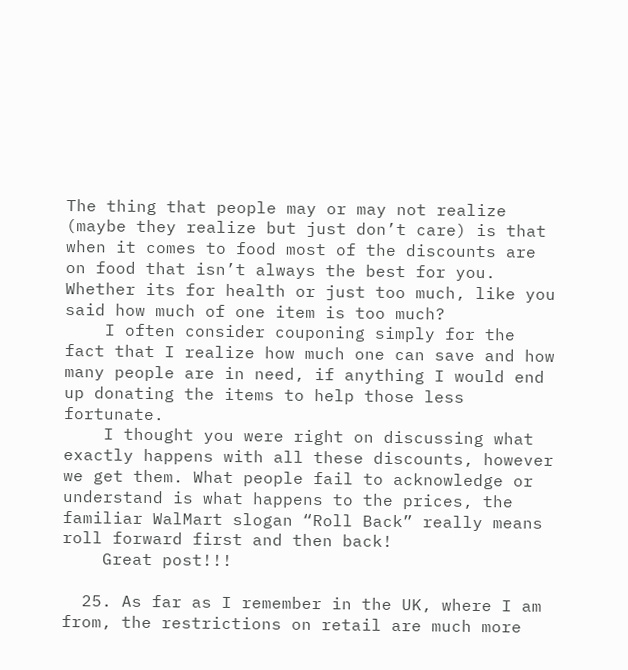The thing that people may or may not realize (maybe they realize but just don’t care) is that when it comes to food most of the discounts are on food that isn’t always the best for you. Whether its for health or just too much, like you said how much of one item is too much?
    I often consider couponing simply for the fact that I realize how much one can save and how many people are in need, if anything I would end up donating the items to help those less fortunate.
    I thought you were right on discussing what exactly happens with all these discounts, however we get them. What people fail to acknowledge or understand is what happens to the prices, the familiar WalMart slogan “Roll Back” really means roll forward first and then back!
    Great post!!!

  25. As far as I remember in the UK, where I am from, the restrictions on retail are much more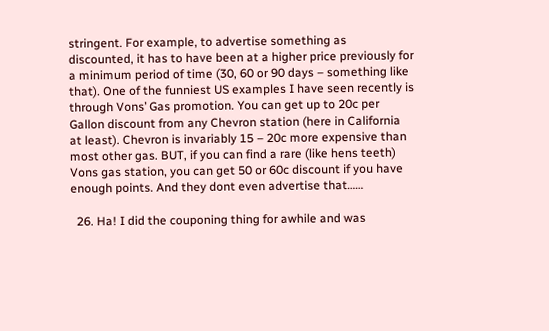stringent. For example, to advertise something as discounted, it has to have been at a higher price previously for a minimum period of time (30, 60 or 90 days – something like that). One of the funniest US examples I have seen recently is through Vons’ Gas promotion. You can get up to 20c per Gallon discount from any Chevron station (here in California at least). Chevron is invariably 15 – 20c more expensive than most other gas. BUT, if you can find a rare (like hens teeth) Vons gas station, you can get 50 or 60c discount if you have enough points. And they dont even advertise that……

  26. Ha! I did the couponing thing for awhile and was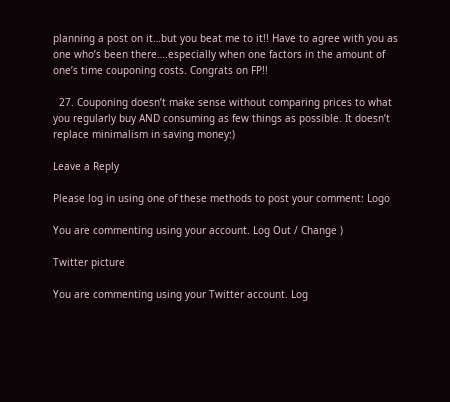planning a post on it…but you beat me to it!! Have to agree with you as one who’s been there….especially when one factors in the amount of one’s time couponing costs. Congrats on FP!!

  27. Couponing doesn’t make sense without comparing prices to what you regularly buy AND consuming as few things as possible. It doesn’t replace minimalism in saving money:)

Leave a Reply

Please log in using one of these methods to post your comment: Logo

You are commenting using your account. Log Out / Change )

Twitter picture

You are commenting using your Twitter account. Log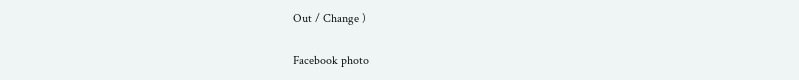Out / Change )

Facebook photo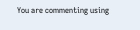You are commenting using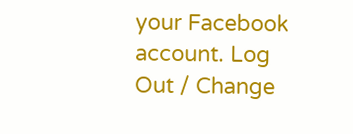your Facebook account. Log Out / Change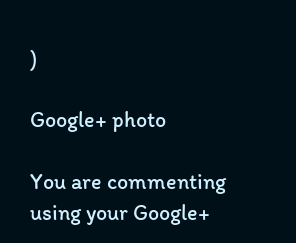)

Google+ photo

You are commenting using your Google+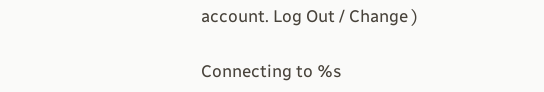account. Log Out / Change )

Connecting to %s